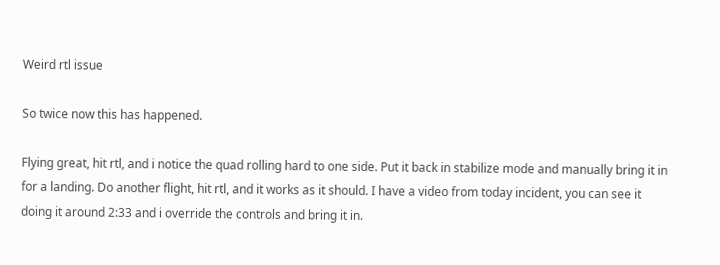Weird rtl issue

So twice now this has happened.

Flying great, hit rtl, and i notice the quad rolling hard to one side. Put it back in stabilize mode and manually bring it in for a landing. Do another flight, hit rtl, and it works as it should. I have a video from today incident, you can see it doing it around 2:33 and i override the controls and bring it in.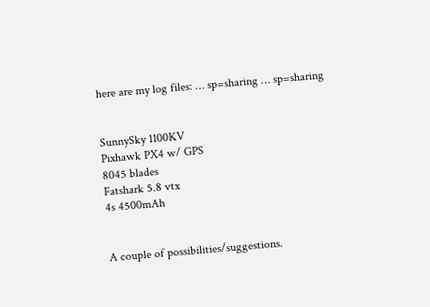here are my log files: … sp=sharing … sp=sharing


SunnySky 1100KV
Pixhawk PX4 w/ GPS
8045 blades
Fatshark 5.8 vtx
4s 4500mAh


A couple of possibilities/suggestions.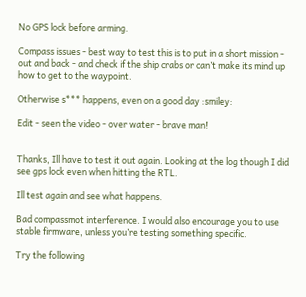No GPS lock before arming.

Compass issues - best way to test this is to put in a short mission - out and back - and check if the ship crabs or can’t make its mind up how to get to the waypoint.

Otherwise s*** happens, even on a good day :smiley:

Edit - seen the video - over water - brave man!


Thanks, Ill have to test it out again. Looking at the log though I did see gps lock even when hitting the RTL.

Ill test again and see what happens.

Bad compassmot interference. I would also encourage you to use stable firmware, unless you’re testing something specific.

Try the following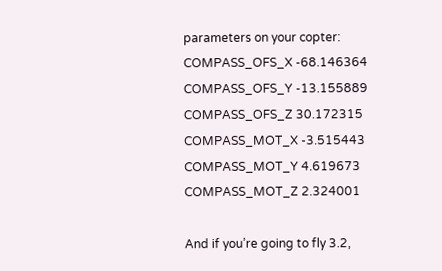parameters on your copter:
COMPASS_OFS_X -68.146364
COMPASS_OFS_Y -13.155889
COMPASS_OFS_Z 30.172315
COMPASS_MOT_X -3.515443
COMPASS_MOT_Y 4.619673
COMPASS_MOT_Z 2.324001

And if you’re going to fly 3.2,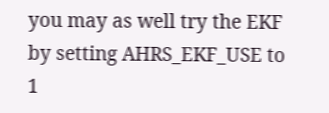you may as well try the EKF by setting AHRS_EKF_USE to 1